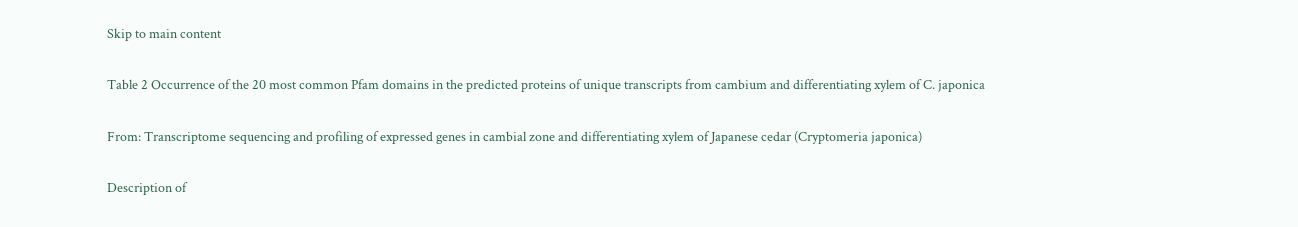Skip to main content

Table 2 Occurrence of the 20 most common Pfam domains in the predicted proteins of unique transcripts from cambium and differentiating xylem of C. japonica

From: Transcriptome sequencing and profiling of expressed genes in cambial zone and differentiating xylem of Japanese cedar (Cryptomeria japonica)

Description of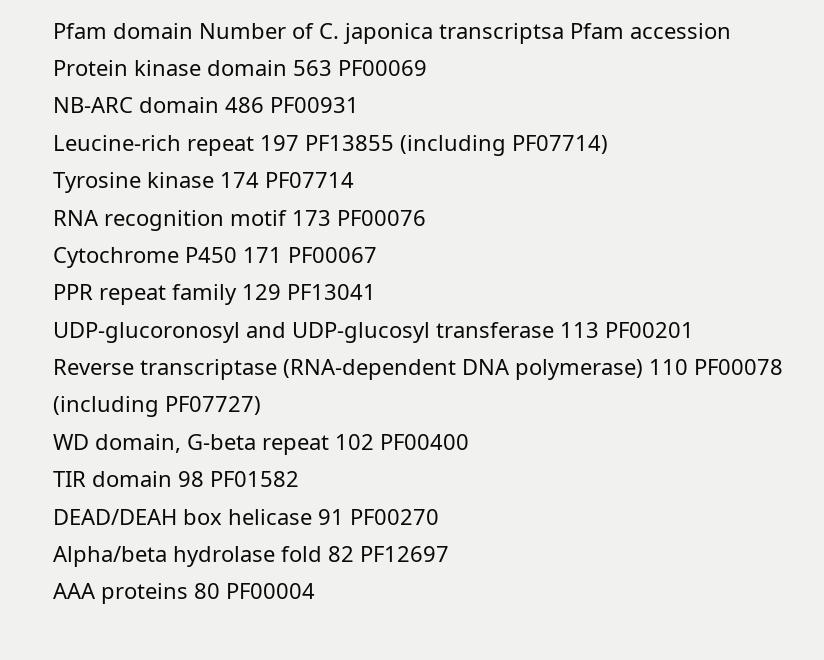Pfam domain Number of C. japonica transcriptsa Pfam accession
Protein kinase domain 563 PF00069
NB-ARC domain 486 PF00931
Leucine-rich repeat 197 PF13855 (including PF07714)
Tyrosine kinase 174 PF07714
RNA recognition motif 173 PF00076
Cytochrome P450 171 PF00067
PPR repeat family 129 PF13041
UDP-glucoronosyl and UDP-glucosyl transferase 113 PF00201
Reverse transcriptase (RNA-dependent DNA polymerase) 110 PF00078 (including PF07727)
WD domain, G-beta repeat 102 PF00400
TIR domain 98 PF01582
DEAD/DEAH box helicase 91 PF00270
Alpha/beta hydrolase fold 82 PF12697
AAA proteins 80 PF00004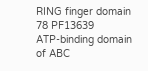RING finger domain 78 PF13639
ATP-binding domain of ABC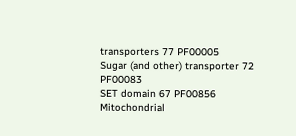transporters 77 PF00005
Sugar (and other) transporter 72 PF00083
SET domain 67 PF00856
Mitochondrial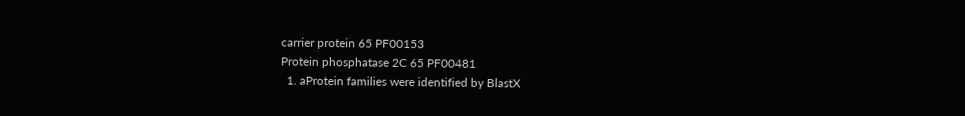carrier protein 65 PF00153
Protein phosphatase 2C 65 PF00481
  1. aProtein families were identified by BlastX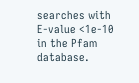searches with E-value <1e-10 in the Pfam database.